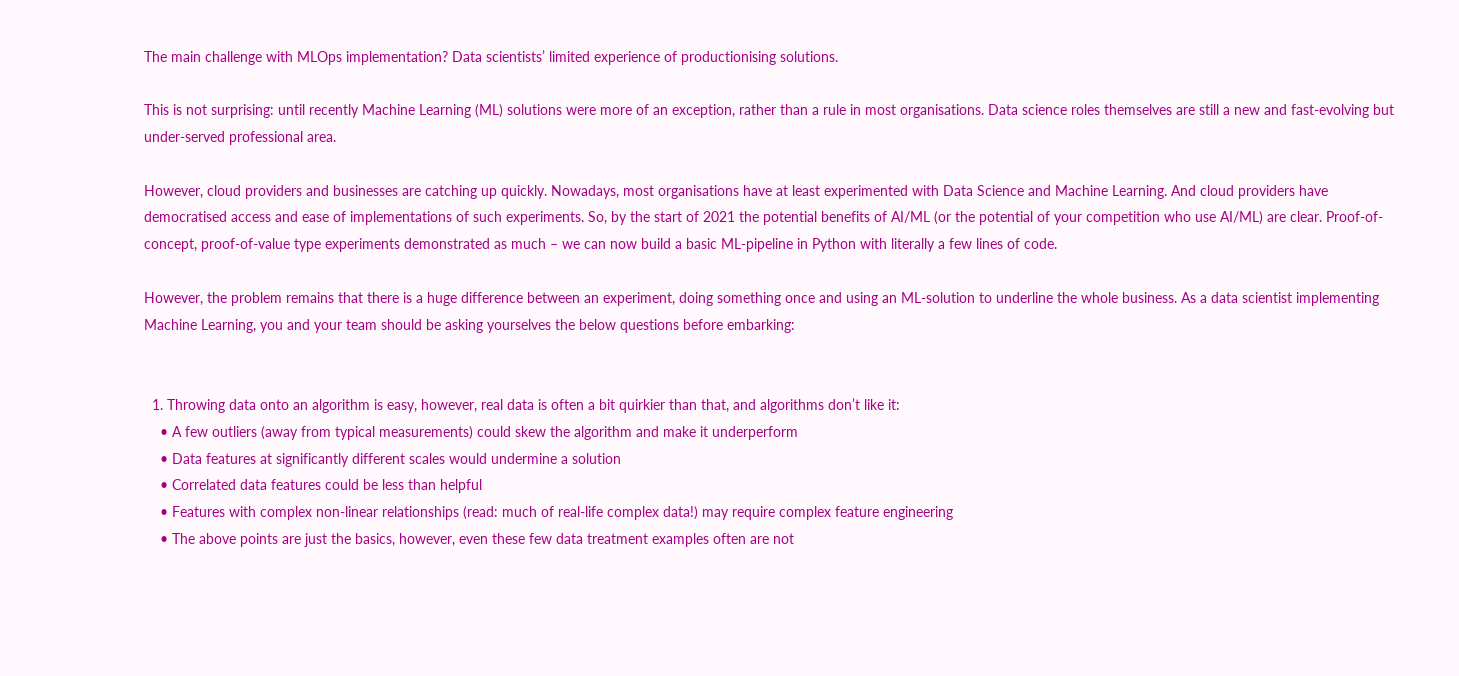The main challenge with MLOps implementation? Data scientists’ limited experience of productionising solutions.

This is not surprising: until recently Machine Learning (ML) solutions were more of an exception, rather than a rule in most organisations. Data science roles themselves are still a new and fast-evolving but under-served professional area.

However, cloud providers and businesses are catching up quickly. Nowadays, most organisations have at least experimented with Data Science and Machine Learning. And cloud providers have democratised access and ease of implementations of such experiments. So, by the start of 2021 the potential benefits of AI/ML (or the potential of your competition who use AI/ML) are clear. Proof-of-concept, proof-of-value type experiments demonstrated as much – we can now build a basic ML-pipeline in Python with literally a few lines of code.

However, the problem remains that there is a huge difference between an experiment, doing something once and using an ML-solution to underline the whole business. As a data scientist implementing Machine Learning, you and your team should be asking yourselves the below questions before embarking:


  1. Throwing data onto an algorithm is easy, however, real data is often a bit quirkier than that, and algorithms don’t like it:
    • A few outliers (away from typical measurements) could skew the algorithm and make it underperform
    • Data features at significantly different scales would undermine a solution
    • Correlated data features could be less than helpful
    • Features with complex non-linear relationships (read: much of real-life complex data!) may require complex feature engineering
    • The above points are just the basics, however, even these few data treatment examples often are not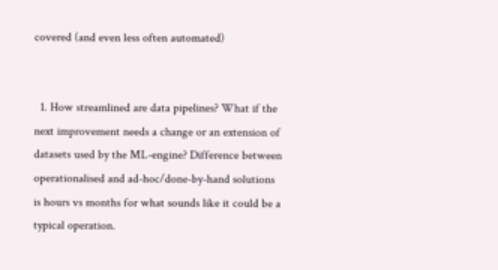covered (and even less often automated)


  1. How streamlined are data pipelines? What if the next improvement needs a change or an extension of datasets used by the ML-engine? Difference between operationalised and ad-hoc/done-by-hand solutions is hours vs months for what sounds like it could be a typical operation.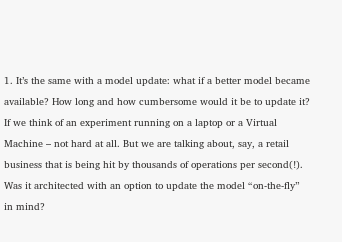1. It’s the same with a model update: what if a better model became available? How long and how cumbersome would it be to update it? If we think of an experiment running on a laptop or a Virtual Machine – not hard at all. But we are talking about, say, a retail business that is being hit by thousands of operations per second(!). Was it architected with an option to update the model “on-the-fly” in mind?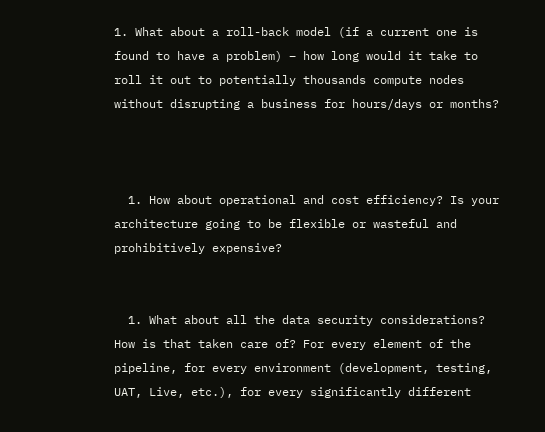1. What about a roll-back model (if a current one is found to have a problem) – how long would it take to roll it out to potentially thousands compute nodes without disrupting a business for hours/days or months?



  1. How about operational and cost efficiency? Is your architecture going to be flexible or wasteful and prohibitively expensive?


  1. What about all the data security considerations? How is that taken care of? For every element of the pipeline, for every environment (development, testing, UAT, Live, etc.), for every significantly different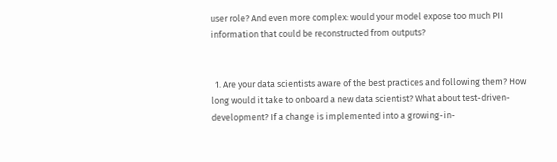user role? And even more complex: would your model expose too much PII information that could be reconstructed from outputs?


  1. Are your data scientists aware of the best practices and following them? How long would it take to onboard a new data scientist? What about test-driven-development? If a change is implemented into a growing-in-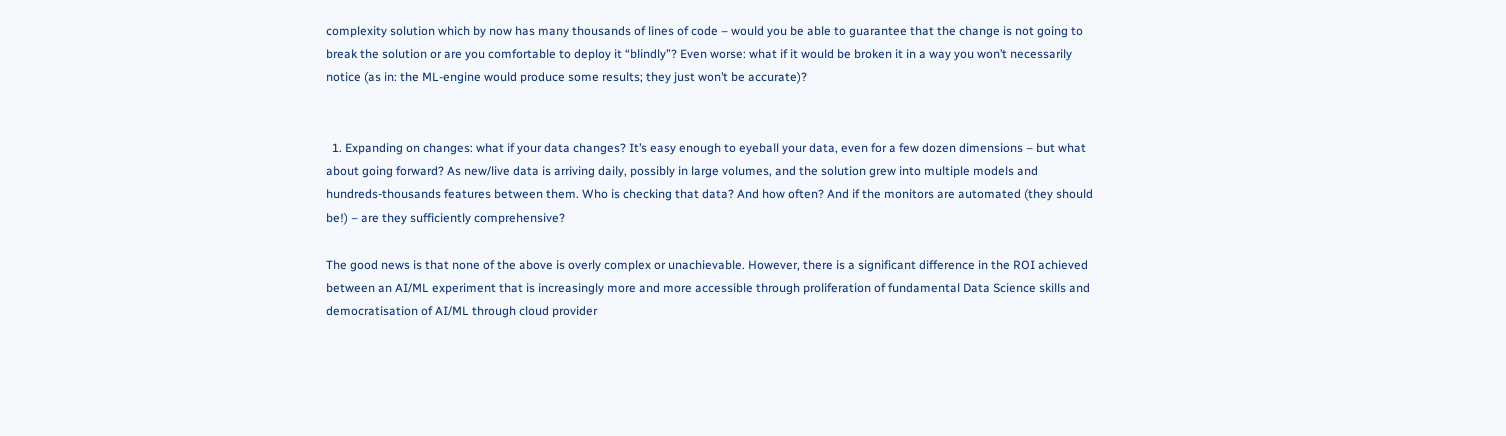complexity solution which by now has many thousands of lines of code – would you be able to guarantee that the change is not going to break the solution or are you comfortable to deploy it “blindly”? Even worse: what if it would be broken it in a way you won’t necessarily notice (as in: the ML-engine would produce some results; they just won’t be accurate)?


  1. Expanding on changes: what if your data changes? It’s easy enough to eyeball your data, even for a few dozen dimensions – but what about going forward? As new/live data is arriving daily, possibly in large volumes, and the solution grew into multiple models and hundreds-thousands features between them. Who is checking that data? And how often? And if the monitors are automated (they should be!) – are they sufficiently comprehensive?

The good news is that none of the above is overly complex or unachievable. However, there is a significant difference in the ROI achieved between an AI/ML experiment that is increasingly more and more accessible through proliferation of fundamental Data Science skills and democratisation of AI/ML through cloud provider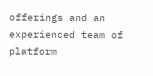offerings and an experienced team of platform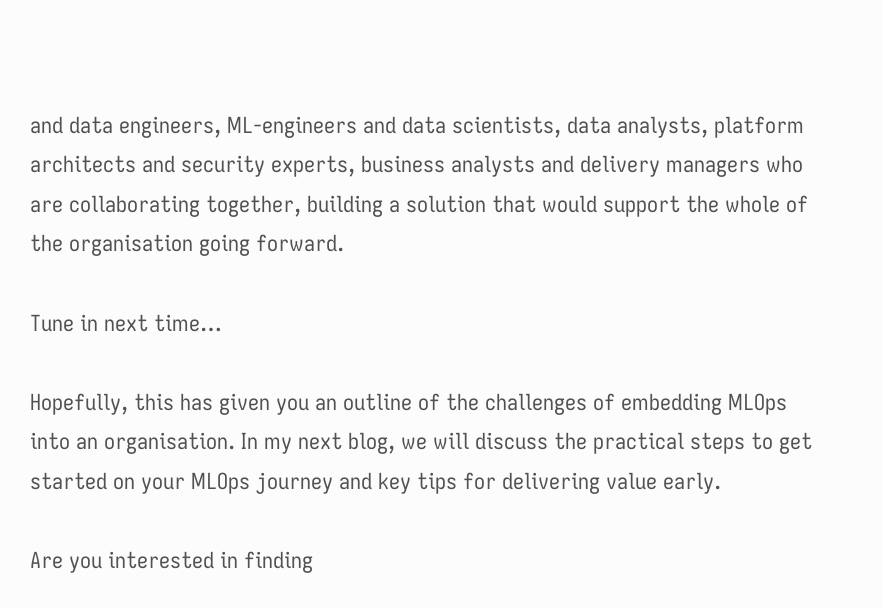and data engineers, ML-engineers and data scientists, data analysts, platform architects and security experts, business analysts and delivery managers who are collaborating together, building a solution that would support the whole of the organisation going forward.

Tune in next time…

Hopefully, this has given you an outline of the challenges of embedding MLOps into an organisation. In my next blog, we will discuss the practical steps to get started on your MLOps journey and key tips for delivering value early.

Are you interested in finding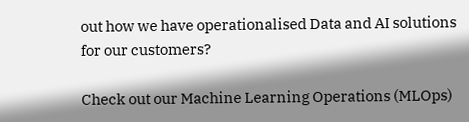out how we have operationalised Data and AI solutions for our customers?

Check out our Machine Learning Operations (MLOps)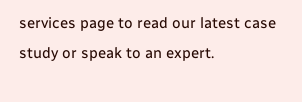services page to read our latest case study or speak to an expert.